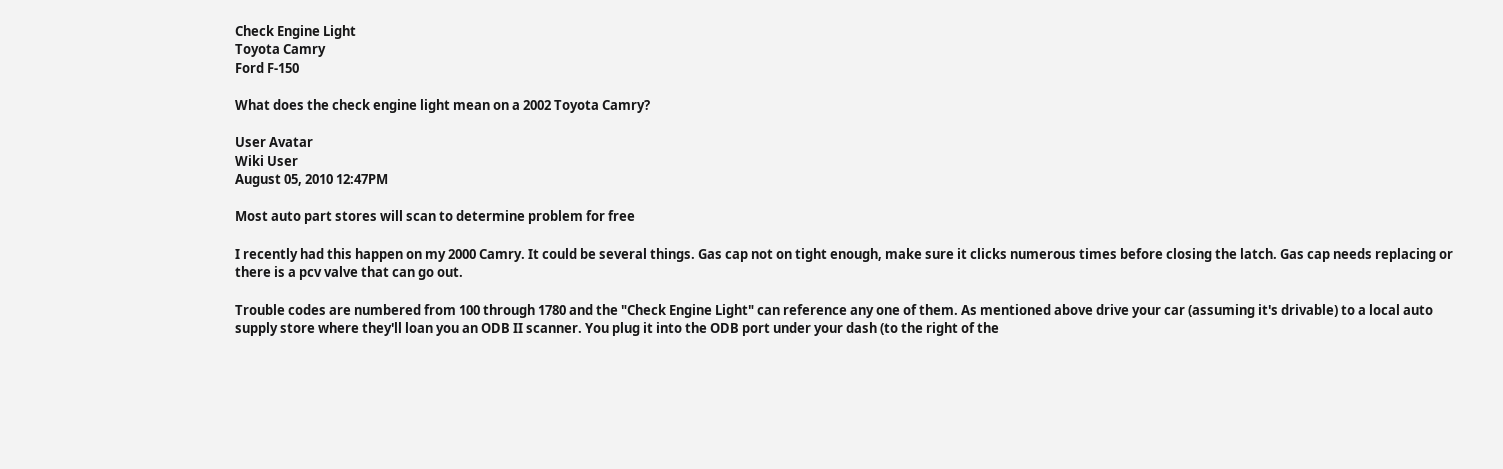Check Engine Light
Toyota Camry
Ford F-150

What does the check engine light mean on a 2002 Toyota Camry?

User Avatar
Wiki User
August 05, 2010 12:47PM

Most auto part stores will scan to determine problem for free

I recently had this happen on my 2000 Camry. It could be several things. Gas cap not on tight enough, make sure it clicks numerous times before closing the latch. Gas cap needs replacing or there is a pcv valve that can go out.

Trouble codes are numbered from 100 through 1780 and the "Check Engine Light" can reference any one of them. As mentioned above drive your car (assuming it's drivable) to a local auto supply store where they'll loan you an ODB II scanner. You plug it into the ODB port under your dash (to the right of the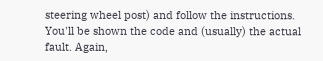steering wheel post) and follow the instructions. You'll be shown the code and (usually) the actual fault. Again,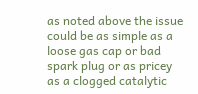as noted above the issue could be as simple as a loose gas cap or bad spark plug or as pricey as a clogged catalytic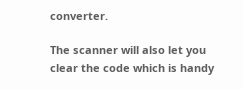converter.

The scanner will also let you clear the code which is handy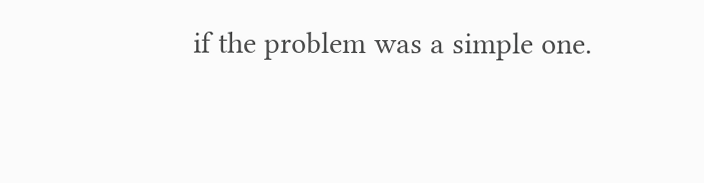if the problem was a simple one.